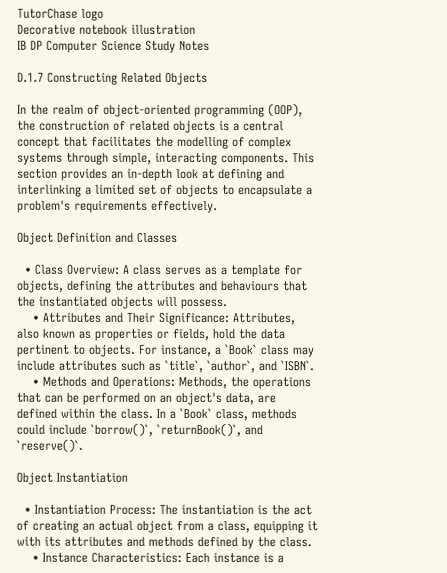TutorChase logo
Decorative notebook illustration
IB DP Computer Science Study Notes

D.1.7 Constructing Related Objects

In the realm of object-oriented programming (OOP), the construction of related objects is a central concept that facilitates the modelling of complex systems through simple, interacting components. This section provides an in-depth look at defining and interlinking a limited set of objects to encapsulate a problem's requirements effectively.

Object Definition and Classes

  • Class Overview: A class serves as a template for objects, defining the attributes and behaviours that the instantiated objects will possess.
    • Attributes and Their Significance: Attributes, also known as properties or fields, hold the data pertinent to objects. For instance, a `Book` class may include attributes such as `title`, `author`, and `ISBN`.
    • Methods and Operations: Methods, the operations that can be performed on an object's data, are defined within the class. In a `Book` class, methods could include `borrow()`, `returnBook()`, and `reserve()`.

Object Instantiation

  • Instantiation Process: The instantiation is the act of creating an actual object from a class, equipping it with its attributes and methods defined by the class.
    • Instance Characteristics: Each instance is a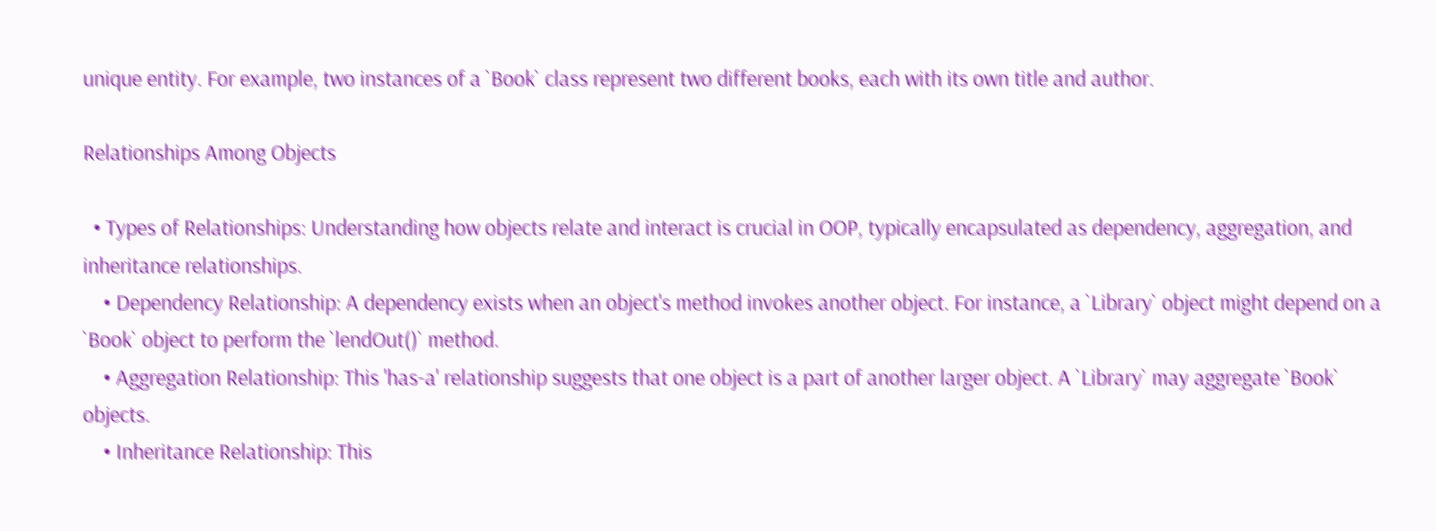unique entity. For example, two instances of a `Book` class represent two different books, each with its own title and author.

Relationships Among Objects

  • Types of Relationships: Understanding how objects relate and interact is crucial in OOP, typically encapsulated as dependency, aggregation, and inheritance relationships.
    • Dependency Relationship: A dependency exists when an object's method invokes another object. For instance, a `Library` object might depend on a `Book` object to perform the `lendOut()` method.
    • Aggregation Relationship: This 'has-a' relationship suggests that one object is a part of another larger object. A `Library` may aggregate `Book` objects.
    • Inheritance Relationship: This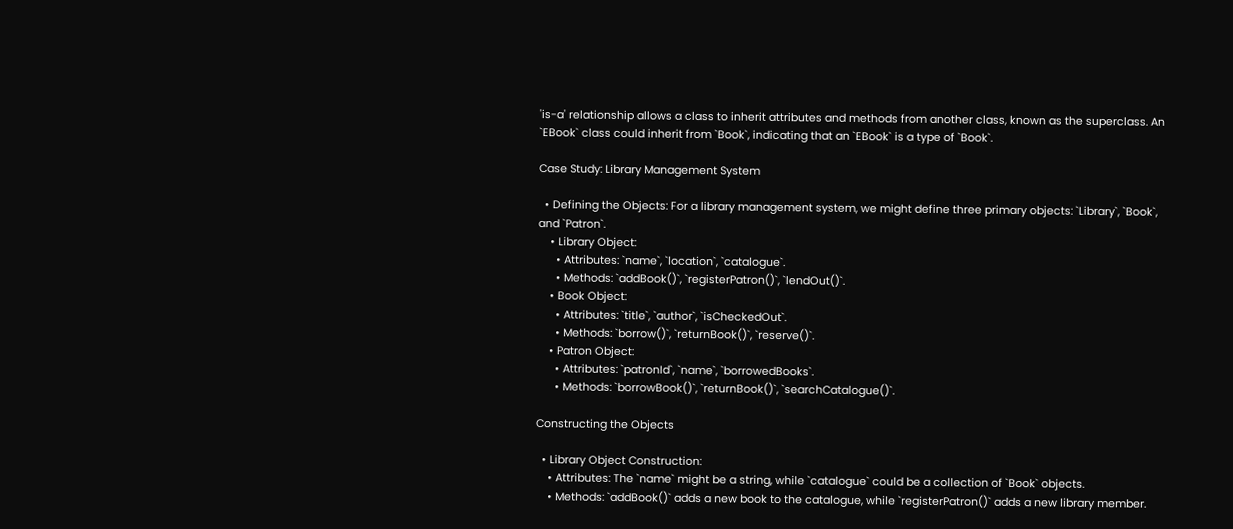'is-a' relationship allows a class to inherit attributes and methods from another class, known as the superclass. An `EBook` class could inherit from `Book`, indicating that an `EBook` is a type of `Book`.

Case Study: Library Management System

  • Defining the Objects: For a library management system, we might define three primary objects: `Library`, `Book`, and `Patron`.
    • Library Object:
      • Attributes: `name`, `location`, `catalogue`.
      • Methods: `addBook()`, `registerPatron()`, `lendOut()`.
    • Book Object:
      • Attributes: `title`, `author`, `isCheckedOut`.
      • Methods: `borrow()`, `returnBook()`, `reserve()`.
    • Patron Object:
      • Attributes: `patronId`, `name`, `borrowedBooks`.
      • Methods: `borrowBook()`, `returnBook()`, `searchCatalogue()`.

Constructing the Objects

  • Library Object Construction:
    • Attributes: The `name` might be a string, while `catalogue` could be a collection of `Book` objects.
    • Methods: `addBook()` adds a new book to the catalogue, while `registerPatron()` adds a new library member.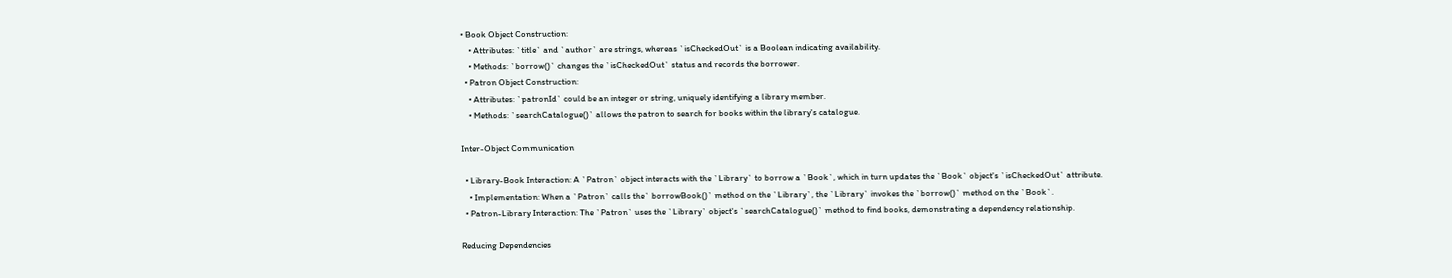• Book Object Construction:
    • Attributes: `title` and `author` are strings, whereas `isCheckedOut` is a Boolean indicating availability.
    • Methods: `borrow()` changes the `isCheckedOut` status and records the borrower.
  • Patron Object Construction:
    • Attributes: `patronId` could be an integer or string, uniquely identifying a library member.
    • Methods: `searchCatalogue()` allows the patron to search for books within the library's catalogue.

Inter-Object Communication

  • Library-Book Interaction: A `Patron` object interacts with the `Library` to borrow a `Book`, which in turn updates the `Book` object's `isCheckedOut` attribute.
    • Implementation: When a `Patron` calls the` borrowBook()` method on the `Library`, the `Library` invokes the `borrow()` method on the `Book`.
  • Patron-Library Interaction: The `Patron` uses the `Library` object's `searchCatalogue()` method to find books, demonstrating a dependency relationship.

Reducing Dependencies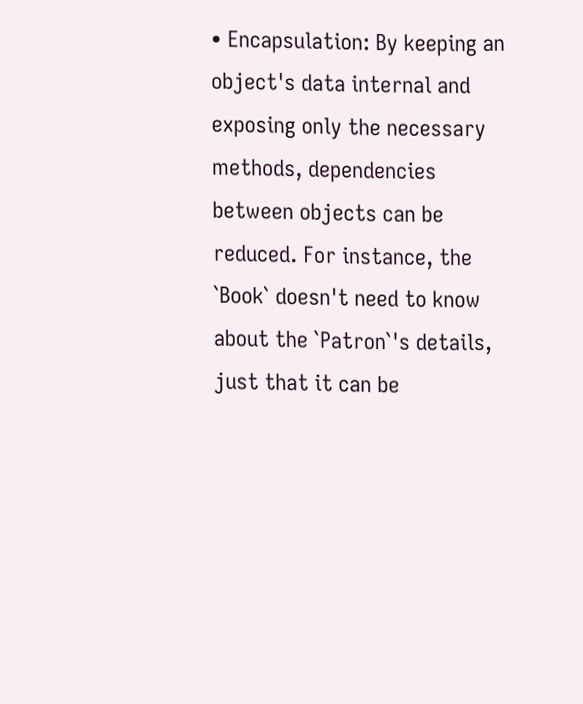• Encapsulation: By keeping an object's data internal and exposing only the necessary methods, dependencies between objects can be reduced. For instance, the `Book` doesn't need to know about the `Patron`'s details, just that it can be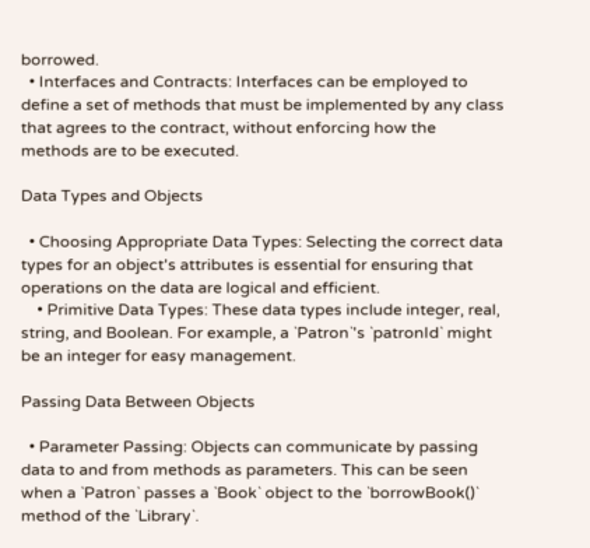borrowed.
  • Interfaces and Contracts: Interfaces can be employed to define a set of methods that must be implemented by any class that agrees to the contract, without enforcing how the methods are to be executed.

Data Types and Objects

  • Choosing Appropriate Data Types: Selecting the correct data types for an object's attributes is essential for ensuring that operations on the data are logical and efficient.
    • Primitive Data Types: These data types include integer, real, string, and Boolean. For example, a `Patron`'s `patronId` might be an integer for easy management.

Passing Data Between Objects

  • Parameter Passing: Objects can communicate by passing data to and from methods as parameters. This can be seen when a `Patron` passes a `Book` object to the `borrowBook()` method of the `Library`.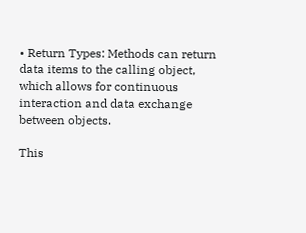• Return Types: Methods can return data items to the calling object, which allows for continuous interaction and data exchange between objects.

This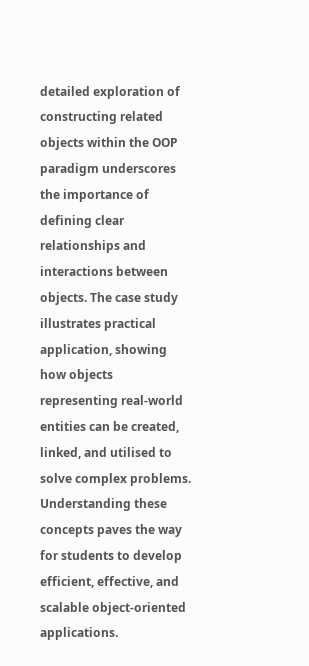detailed exploration of constructing related objects within the OOP paradigm underscores the importance of defining clear relationships and interactions between objects. The case study illustrates practical application, showing how objects representing real-world entities can be created, linked, and utilised to solve complex problems. Understanding these concepts paves the way for students to develop efficient, effective, and scalable object-oriented applications.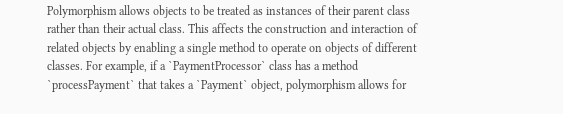Polymorphism allows objects to be treated as instances of their parent class rather than their actual class. This affects the construction and interaction of related objects by enabling a single method to operate on objects of different classes. For example, if a `PaymentProcessor` class has a method `processPayment` that takes a `Payment` object, polymorphism allows for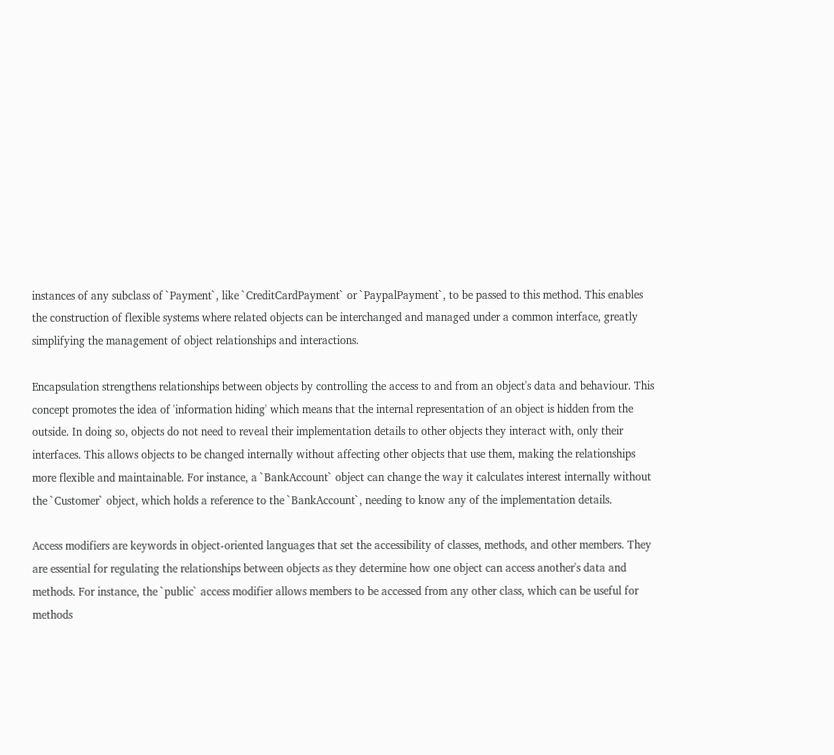instances of any subclass of `Payment`, like `CreditCardPayment` or `PaypalPayment`, to be passed to this method. This enables the construction of flexible systems where related objects can be interchanged and managed under a common interface, greatly simplifying the management of object relationships and interactions.

Encapsulation strengthens relationships between objects by controlling the access to and from an object's data and behaviour. This concept promotes the idea of 'information hiding' which means that the internal representation of an object is hidden from the outside. In doing so, objects do not need to reveal their implementation details to other objects they interact with, only their interfaces. This allows objects to be changed internally without affecting other objects that use them, making the relationships more flexible and maintainable. For instance, a `BankAccount` object can change the way it calculates interest internally without the `Customer` object, which holds a reference to the `BankAccount`, needing to know any of the implementation details.

Access modifiers are keywords in object-oriented languages that set the accessibility of classes, methods, and other members. They are essential for regulating the relationships between objects as they determine how one object can access another's data and methods. For instance, the `public` access modifier allows members to be accessed from any other class, which can be useful for methods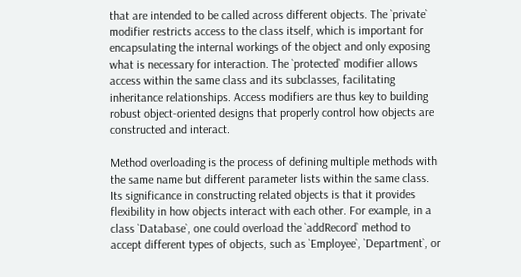that are intended to be called across different objects. The `private` modifier restricts access to the class itself, which is important for encapsulating the internal workings of the object and only exposing what is necessary for interaction. The `protected` modifier allows access within the same class and its subclasses, facilitating inheritance relationships. Access modifiers are thus key to building robust object-oriented designs that properly control how objects are constructed and interact.

Method overloading is the process of defining multiple methods with the same name but different parameter lists within the same class. Its significance in constructing related objects is that it provides flexibility in how objects interact with each other. For example, in a class `Database`, one could overload the `addRecord` method to accept different types of objects, such as `Employee`, `Department`, or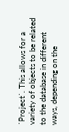`Project`. This allows for a variety of objects to be related to the database in different ways, depending on the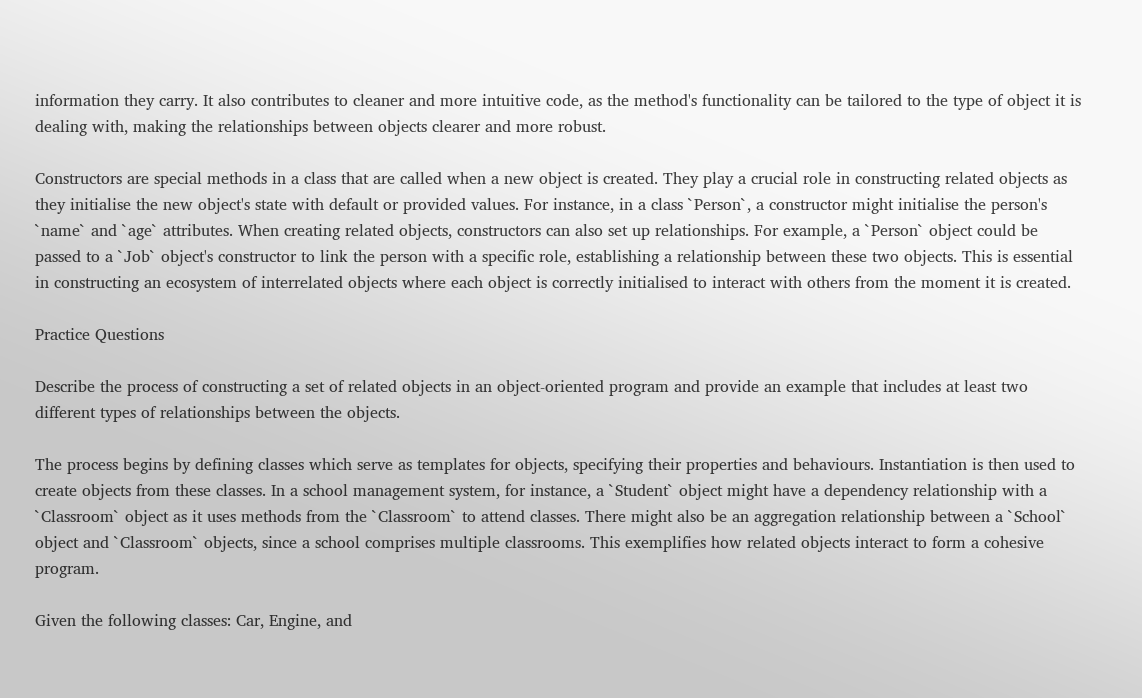information they carry. It also contributes to cleaner and more intuitive code, as the method's functionality can be tailored to the type of object it is dealing with, making the relationships between objects clearer and more robust.

Constructors are special methods in a class that are called when a new object is created. They play a crucial role in constructing related objects as they initialise the new object's state with default or provided values. For instance, in a class `Person`, a constructor might initialise the person's `name` and `age` attributes. When creating related objects, constructors can also set up relationships. For example, a `Person` object could be passed to a `Job` object's constructor to link the person with a specific role, establishing a relationship between these two objects. This is essential in constructing an ecosystem of interrelated objects where each object is correctly initialised to interact with others from the moment it is created.

Practice Questions

Describe the process of constructing a set of related objects in an object-oriented program and provide an example that includes at least two different types of relationships between the objects.

The process begins by defining classes which serve as templates for objects, specifying their properties and behaviours. Instantiation is then used to create objects from these classes. In a school management system, for instance, a `Student` object might have a dependency relationship with a `Classroom` object as it uses methods from the `Classroom` to attend classes. There might also be an aggregation relationship between a `School` object and `Classroom` objects, since a school comprises multiple classrooms. This exemplifies how related objects interact to form a cohesive program.

Given the following classes: Car, Engine, and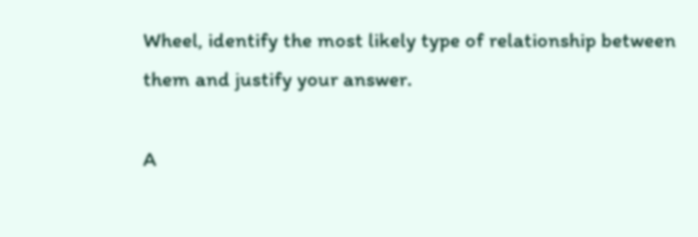Wheel, identify the most likely type of relationship between them and justify your answer.

A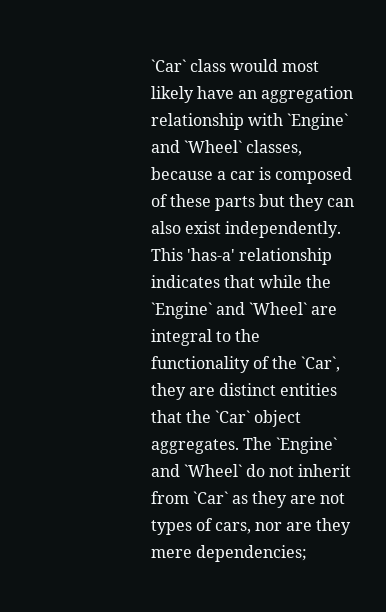`Car` class would most likely have an aggregation relationship with `Engine` and `Wheel` classes, because a car is composed of these parts but they can also exist independently. This 'has-a' relationship indicates that while the `Engine` and `Wheel` are integral to the functionality of the `Car`, they are distinct entities that the `Car` object aggregates. The `Engine` and `Wheel` do not inherit from `Car` as they are not types of cars, nor are they mere dependencies;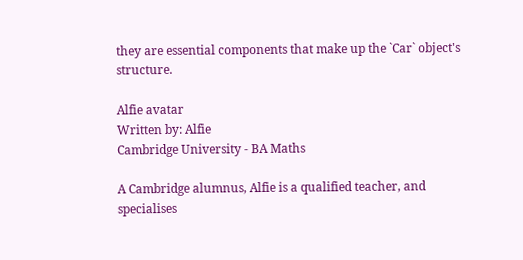they are essential components that make up the `Car` object's structure.

Alfie avatar
Written by: Alfie
Cambridge University - BA Maths

A Cambridge alumnus, Alfie is a qualified teacher, and specialises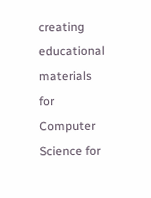creating educational materials for Computer Science for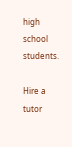high school students.

Hire a tutor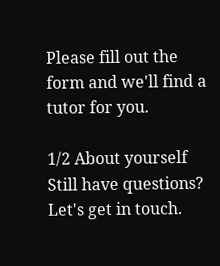Please fill out the form and we'll find a tutor for you.

1/2 About yourself
Still have questions?
Let's get in touch.